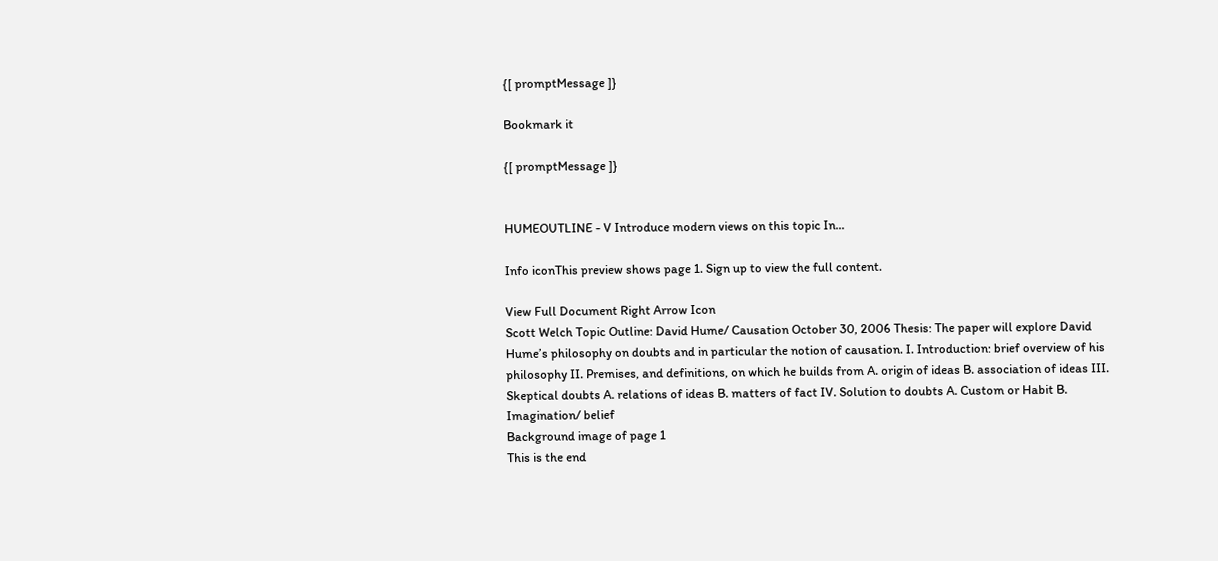{[ promptMessage ]}

Bookmark it

{[ promptMessage ]}


HUMEOUTLINE - V Introduce modern views on this topic In...

Info iconThis preview shows page 1. Sign up to view the full content.

View Full Document Right Arrow Icon
Scott Welch Topic Outline: David Hume/ Causation October 30, 2006 Thesis: The paper will explore David Hume’s philosophy on doubts and in particular the notion of causation. I. Introduction: brief overview of his philosophy II. Premises, and definitions, on which he builds from A. origin of ideas B. association of ideas III. Skeptical doubts A. relations of ideas B. matters of fact IV. Solution to doubts A. Custom or Habit B. Imagination/ belief
Background image of page 1
This is the end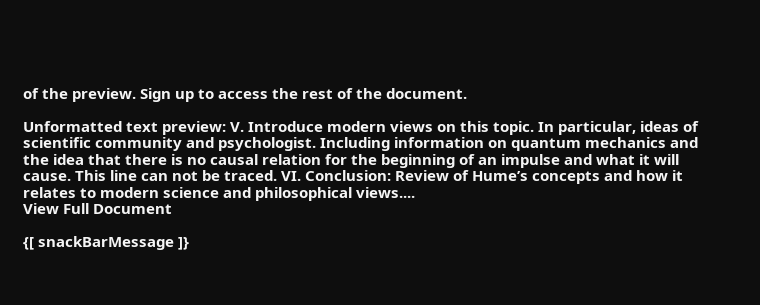of the preview. Sign up to access the rest of the document.

Unformatted text preview: V. Introduce modern views on this topic. In particular, ideas of scientific community and psychologist. Including information on quantum mechanics and the idea that there is no causal relation for the beginning of an impulse and what it will cause. This line can not be traced. VI. Conclusion: Review of Hume’s concepts and how it relates to modern science and philosophical views....
View Full Document

{[ snackBarMessage ]}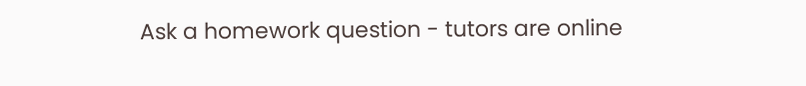Ask a homework question - tutors are online